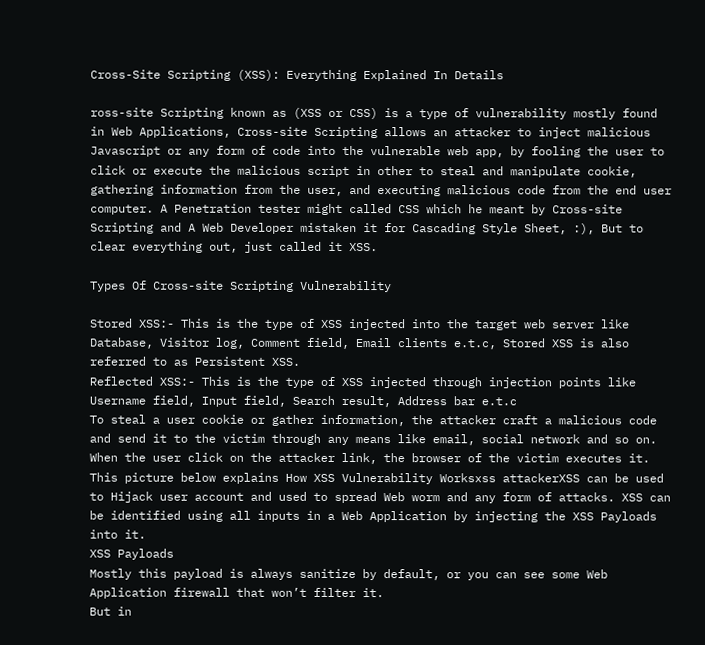Cross-Site Scripting (XSS): Everything Explained In Details

ross-site Scripting known as (XSS or CSS) is a type of vulnerability mostly found in Web Applications, Cross-site Scripting allows an attacker to inject malicious Javascript or any form of code into the vulnerable web app, by fooling the user to click or execute the malicious script in other to steal and manipulate cookie, gathering information from the user, and executing malicious code from the end user computer. A Penetration tester might called CSS which he meant by Cross-site Scripting and A Web Developer mistaken it for Cascading Style Sheet, :), But to clear everything out, just called it XSS.

Types Of Cross-site Scripting Vulnerability

Stored XSS:- This is the type of XSS injected into the target web server like Database, Visitor log, Comment field, Email clients e.t.c, Stored XSS is also referred to as Persistent XSS.
Reflected XSS:- This is the type of XSS injected through injection points like Username field, Input field, Search result, Address bar e.t.c
To steal a user cookie or gather information, the attacker craft a malicious code and send it to the victim through any means like email, social network and so on. When the user click on the attacker link, the browser of the victim executes it.
This picture below explains How XSS Vulnerability Worksxss attackerXSS can be used to Hijack user account and used to spread Web worm and any form of attacks. XSS can be identified using all inputs in a Web Application by injecting the XSS Payloads into it.
XSS Payloads
Mostly this payload is always sanitize by default, or you can see some Web Application firewall that won’t filter it.
But in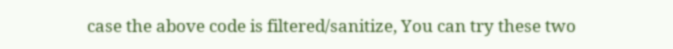case the above code is filtered/sanitize, You can try these two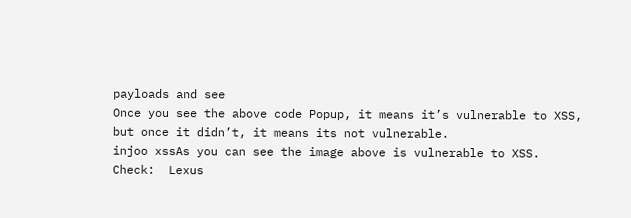payloads and see
Once you see the above code Popup, it means it’s vulnerable to XSS, but once it didn’t, it means its not vulnerable.
injoo xssAs you can see the image above is vulnerable to XSS.
Check:  Lexus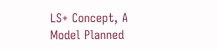LS+ Concept, A Model Planned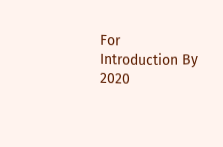For Introduction By 2020